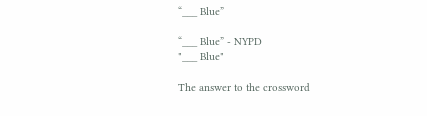“___ Blue”

“___ Blue” - NYPD
"___ Blue"

The answer to the crossword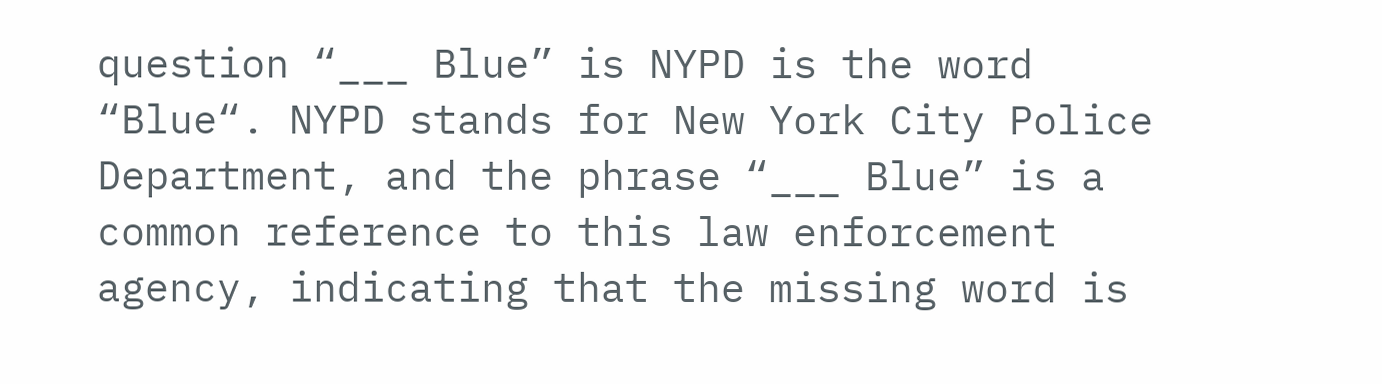question “___ Blue” is NYPD is the word “Blue“. NYPD stands for New York City Police Department, and the phrase “___ Blue” is a common reference to this law enforcement agency, indicating that the missing word is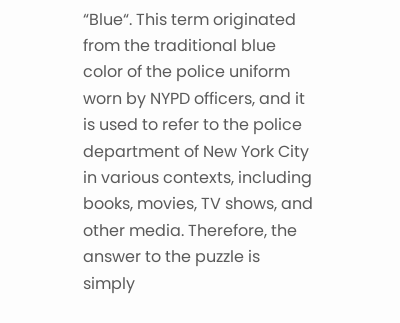“Blue“. This term originated from the traditional blue color of the police uniform worn by NYPD officers, and it is used to refer to the police department of New York City in various contexts, including books, movies, TV shows, and other media. Therefore, the answer to the puzzle is simply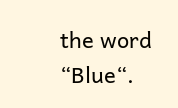the word “Blue“.